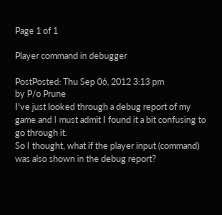Page 1 of 1

Player command in debugger

PostPosted: Thu Sep 06, 2012 3:13 pm
by P/o Prune
I've just looked through a debug report of my game and I must admit I found it a bit confusing to go through it.
So I thought, what if the player input (command) was also shown in the debug report?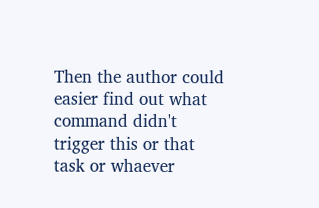Then the author could easier find out what command didn't trigger this or that task or whaever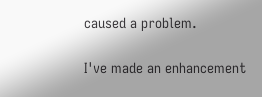caused a problem.

I've made an enhancement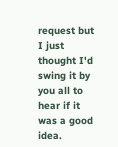request but I just thought I'd swing it by you all to hear if it was a good idea.